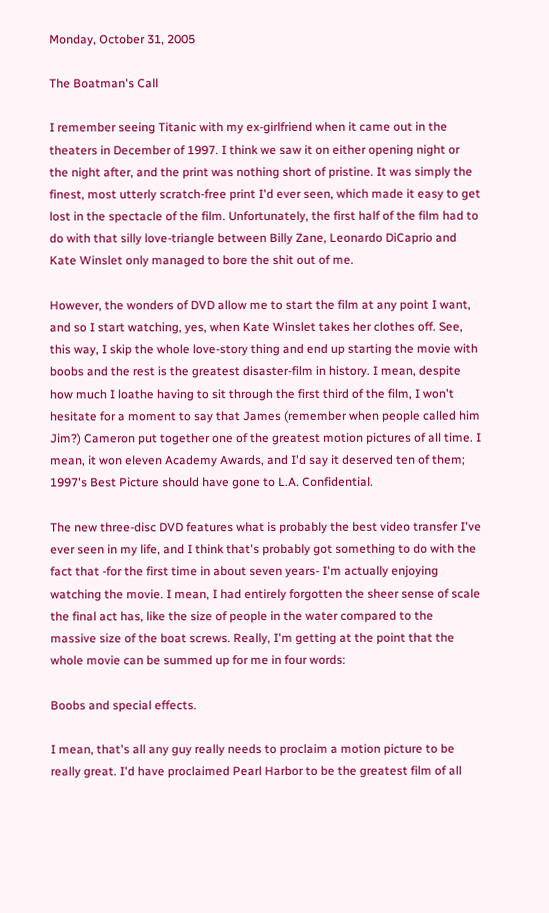Monday, October 31, 2005

The Boatman's Call

I remember seeing Titanic with my ex-girlfriend when it came out in the theaters in December of 1997. I think we saw it on either opening night or the night after, and the print was nothing short of pristine. It was simply the finest, most utterly scratch-free print I'd ever seen, which made it easy to get lost in the spectacle of the film. Unfortunately, the first half of the film had to do with that silly love-triangle between Billy Zane, Leonardo DiCaprio and Kate Winslet only managed to bore the shit out of me.

However, the wonders of DVD allow me to start the film at any point I want, and so I start watching, yes, when Kate Winslet takes her clothes off. See, this way, I skip the whole love-story thing and end up starting the movie with boobs and the rest is the greatest disaster-film in history. I mean, despite how much I loathe having to sit through the first third of the film, I won't hesitate for a moment to say that James (remember when people called him Jim?) Cameron put together one of the greatest motion pictures of all time. I mean, it won eleven Academy Awards, and I'd say it deserved ten of them; 1997's Best Picture should have gone to L.A. Confidential.

The new three-disc DVD features what is probably the best video transfer I've ever seen in my life, and I think that's probably got something to do with the fact that -for the first time in about seven years- I'm actually enjoying watching the movie. I mean, I had entirely forgotten the sheer sense of scale the final act has, like the size of people in the water compared to the massive size of the boat screws. Really, I'm getting at the point that the whole movie can be summed up for me in four words:

Boobs and special effects.

I mean, that's all any guy really needs to proclaim a motion picture to be really great. I'd have proclaimed Pearl Harbor to be the greatest film of all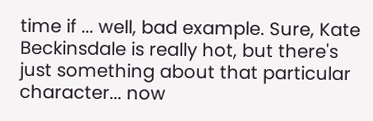time if ... well, bad example. Sure, Kate Beckinsdale is really hot, but there's just something about that particular character... now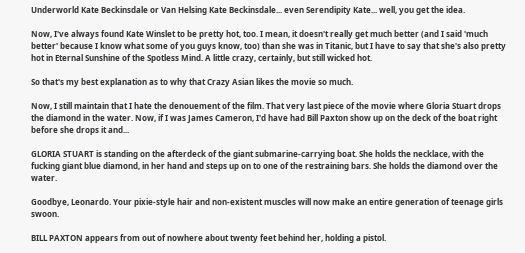Underworld Kate Beckinsdale or Van Helsing Kate Beckinsdale... even Serendipity Kate... well, you get the idea.

Now, I've always found Kate Winslet to be pretty hot, too. I mean, it doesn't really get much better (and I said 'much better' because I know what some of you guys know, too) than she was in Titanic, but I have to say that she's also pretty hot in Eternal Sunshine of the Spotless Mind. A little crazy, certainly, but still wicked hot.

So that's my best explanation as to why that Crazy Asian likes the movie so much.

Now, I still maintain that I hate the denouement of the film. That very last piece of the movie where Gloria Stuart drops the diamond in the water. Now, if I was James Cameron, I'd have had Bill Paxton show up on the deck of the boat right before she drops it and...

GLORIA STUART is standing on the afterdeck of the giant submarine-carrying boat. She holds the necklace, with the fucking giant blue diamond, in her hand and steps up on to one of the restraining bars. She holds the diamond over the water.

Goodbye, Leonardo. Your pixie-style hair and non-existent muscles will now make an entire generation of teenage girls swoon.

BILL PAXTON appears from out of nowhere about twenty feet behind her, holding a pistol.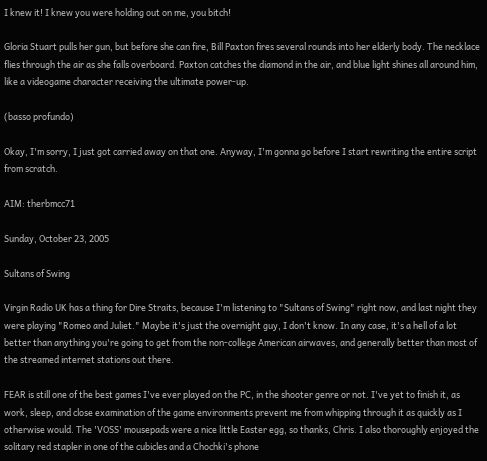I knew it! I knew you were holding out on me, you bitch!

Gloria Stuart pulls her gun, but before she can fire, Bill Paxton fires several rounds into her elderly body. The necklace flies through the air as she falls overboard. Paxton catches the diamond in the air, and blue light shines all around him, like a videogame character receiving the ultimate power-up.

(basso profundo)

Okay, I'm sorry, I just got carried away on that one. Anyway, I'm gonna go before I start rewriting the entire script from scratch.

AIM: therbmcc71

Sunday, October 23, 2005

Sultans of Swing

Virgin Radio UK has a thing for Dire Straits, because I'm listening to "Sultans of Swing" right now, and last night they were playing "Romeo and Juliet." Maybe it's just the overnight guy, I don't know. In any case, it's a hell of a lot better than anything you're going to get from the non-college American airwaves, and generally better than most of the streamed internet stations out there.

FEAR is still one of the best games I've ever played on the PC, in the shooter genre or not. I've yet to finish it, as work, sleep, and close examination of the game environments prevent me from whipping through it as quickly as I otherwise would. The 'VOSS' mousepads were a nice little Easter egg, so thanks, Chris. I also thoroughly enjoyed the solitary red stapler in one of the cubicles and a Chochki's phone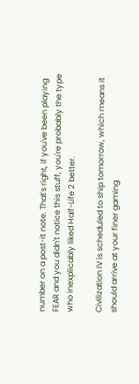number on a post-it note. That's right, if you've been playing FEAR and you didn't notice this stuff, you're probably the type who inexplicably liked Half-Life 2 better.

Civilization IV is scheduled to ship tomorrow, which means it should arrive at your finer gaming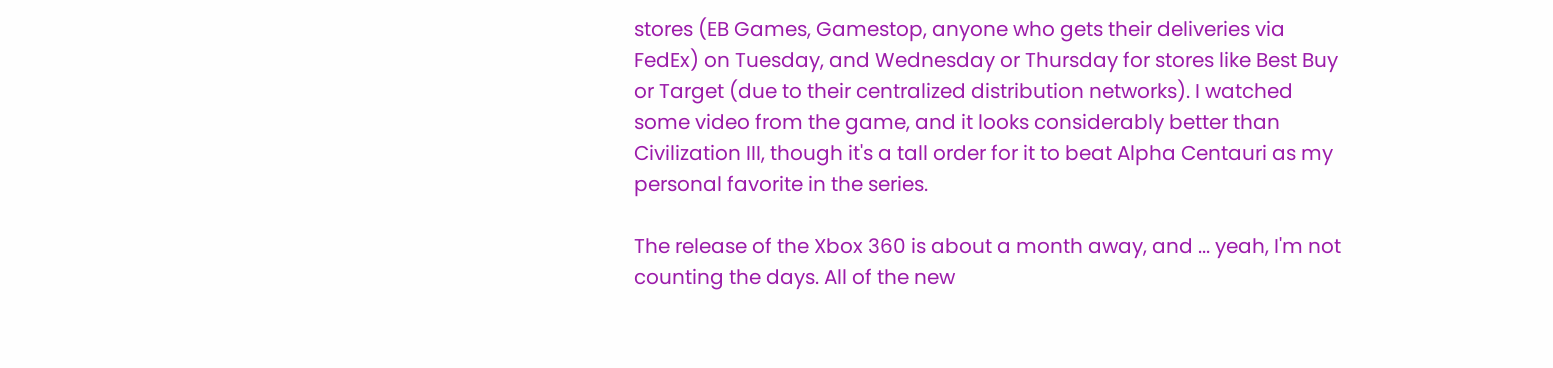stores (EB Games, Gamestop, anyone who gets their deliveries via FedEx) on Tuesday, and Wednesday or Thursday for stores like Best Buy or Target (due to their centralized distribution networks). I watched some video from the game, and it looks considerably better than Civilization III, though it's a tall order for it to beat Alpha Centauri as my personal favorite in the series.

The release of the Xbox 360 is about a month away, and ... yeah, I'm not counting the days. All of the new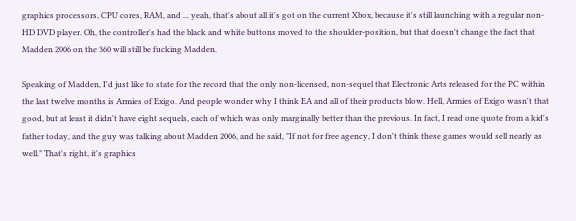graphics processors, CPU cores, RAM, and ... yeah, that's about all it's got on the current Xbox, because it's still launching with a regular non-HD DVD player. Oh, the controller's had the black and white buttons moved to the shoulder-position, but that doesn't change the fact that Madden 2006 on the 360 will still be fucking Madden.

Speaking of Madden, I'd just like to state for the record that the only non-licensed, non-sequel that Electronic Arts released for the PC within the last twelve months is Armies of Exigo. And people wonder why I think EA and all of their products blow. Hell, Armies of Exigo wasn't that good, but at least it didn't have eight sequels, each of which was only marginally better than the previous. In fact, I read one quote from a kid's father today, and the guy was talking about Madden 2006, and he said, "If not for free agency, I don't think these games would sell nearly as well." That's right, it's graphics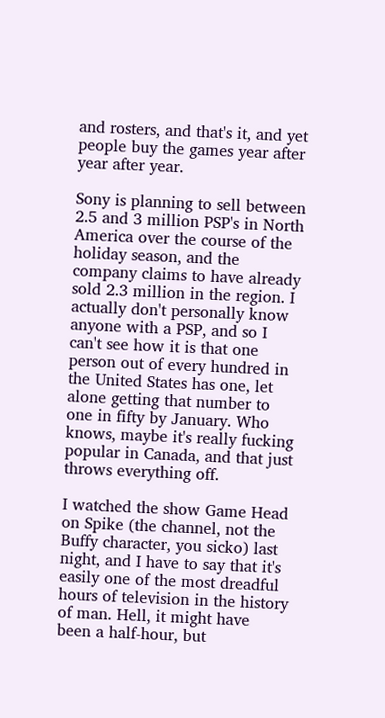and rosters, and that's it, and yet people buy the games year after year after year.

Sony is planning to sell between 2.5 and 3 million PSP's in North America over the course of the holiday season, and the company claims to have already sold 2.3 million in the region. I actually don't personally know anyone with a PSP, and so I can't see how it is that one person out of every hundred in the United States has one, let alone getting that number to one in fifty by January. Who knows, maybe it's really fucking popular in Canada, and that just throws everything off.

I watched the show Game Head on Spike (the channel, not the Buffy character, you sicko) last night, and I have to say that it's easily one of the most dreadful hours of television in the history of man. Hell, it might have been a half-hour, but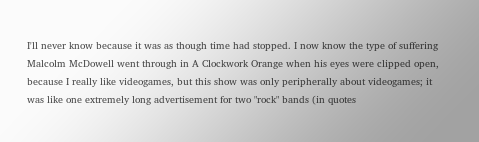I'll never know because it was as though time had stopped. I now know the type of suffering Malcolm McDowell went through in A Clockwork Orange when his eyes were clipped open, because I really like videogames, but this show was only peripherally about videogames; it was like one extremely long advertisement for two "rock" bands (in quotes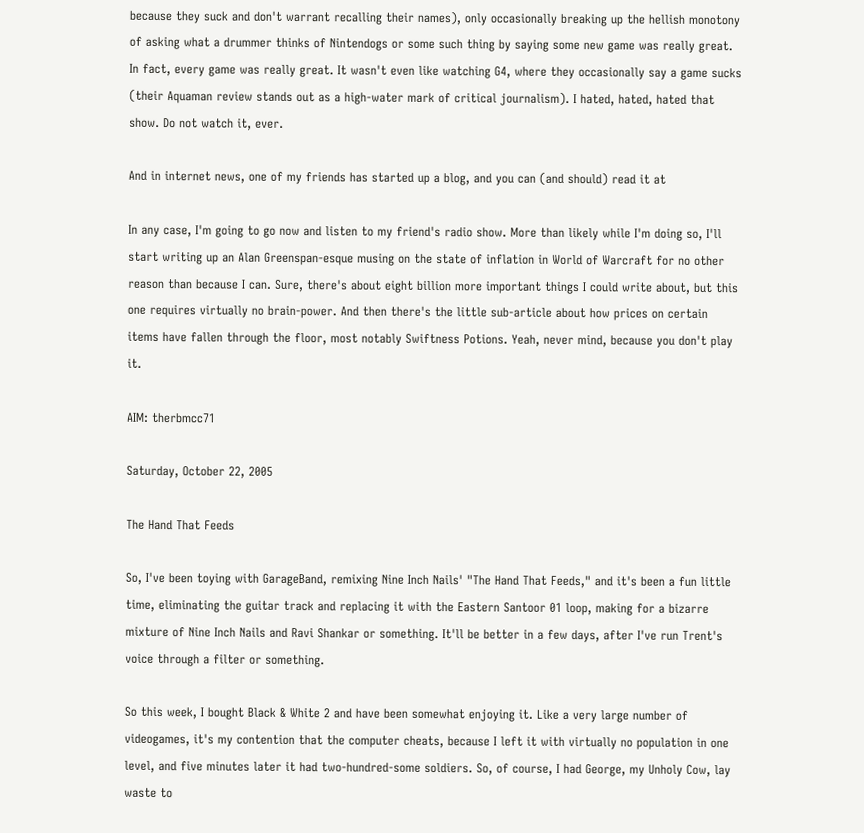because they suck and don't warrant recalling their names), only occasionally breaking up the hellish monotony of asking what a drummer thinks of Nintendogs or some such thing by saying some new game was really great. In fact, every game was really great. It wasn't even like watching G4, where they occasionally say a game sucks (their Aquaman review stands out as a high-water mark of critical journalism). I hated, hated, hated that show. Do not watch it, ever.

And in internet news, one of my friends has started up a blog, and you can (and should) read it at

In any case, I'm going to go now and listen to my friend's radio show. More than likely while I'm doing so, I'll start writing up an Alan Greenspan-esque musing on the state of inflation in World of Warcraft for no other reason than because I can. Sure, there's about eight billion more important things I could write about, but this one requires virtually no brain-power. And then there's the little sub-article about how prices on certain items have fallen through the floor, most notably Swiftness Potions. Yeah, never mind, because you don't play it.

AIM: therbmcc71

Saturday, October 22, 2005

The Hand That Feeds

So, I've been toying with GarageBand, remixing Nine Inch Nails' "The Hand That Feeds," and it's been a fun little time, eliminating the guitar track and replacing it with the Eastern Santoor 01 loop, making for a bizarre mixture of Nine Inch Nails and Ravi Shankar or something. It'll be better in a few days, after I've run Trent's voice through a filter or something.

So this week, I bought Black & White 2 and have been somewhat enjoying it. Like a very large number of videogames, it's my contention that the computer cheats, because I left it with virtually no population in one level, and five minutes later it had two-hundred-some soldiers. So, of course, I had George, my Unholy Cow, lay waste to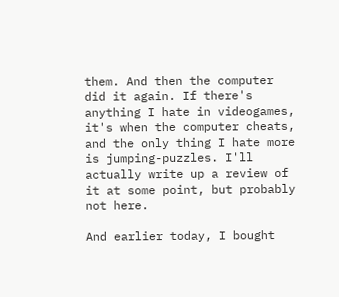them. And then the computer did it again. If there's anything I hate in videogames, it's when the computer cheats, and the only thing I hate more is jumping-puzzles. I'll actually write up a review of it at some point, but probably not here.

And earlier today, I bought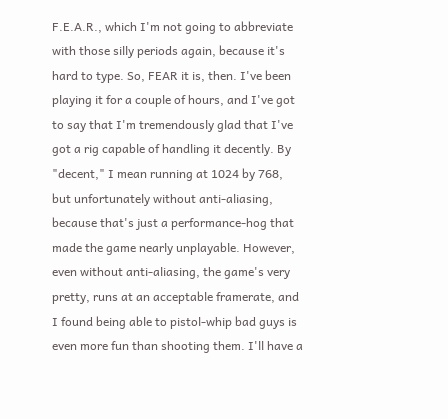F.E.A.R., which I'm not going to abbreviate with those silly periods again, because it's hard to type. So, FEAR it is, then. I've been playing it for a couple of hours, and I've got to say that I'm tremendously glad that I've got a rig capable of handling it decently. By "decent," I mean running at 1024 by 768, but unfortunately without anti-aliasing, because that's just a performance-hog that made the game nearly unplayable. However, even without anti-aliasing, the game's very pretty, runs at an acceptable framerate, and I found being able to pistol-whip bad guys is even more fun than shooting them. I'll have a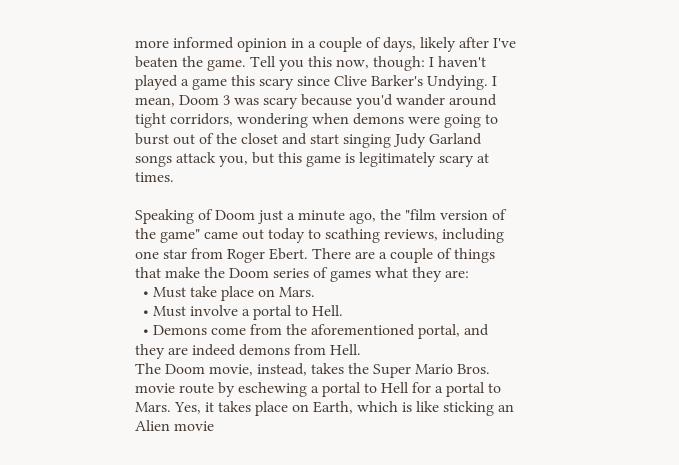more informed opinion in a couple of days, likely after I've beaten the game. Tell you this now, though: I haven't played a game this scary since Clive Barker's Undying. I mean, Doom 3 was scary because you'd wander around tight corridors, wondering when demons were going to burst out of the closet and start singing Judy Garland songs attack you, but this game is legitimately scary at times.

Speaking of Doom just a minute ago, the "film version of the game" came out today to scathing reviews, including one star from Roger Ebert. There are a couple of things that make the Doom series of games what they are:
  • Must take place on Mars.
  • Must involve a portal to Hell.
  • Demons come from the aforementioned portal, and they are indeed demons from Hell.
The Doom movie, instead, takes the Super Mario Bros. movie route by eschewing a portal to Hell for a portal to Mars. Yes, it takes place on Earth, which is like sticking an Alien movie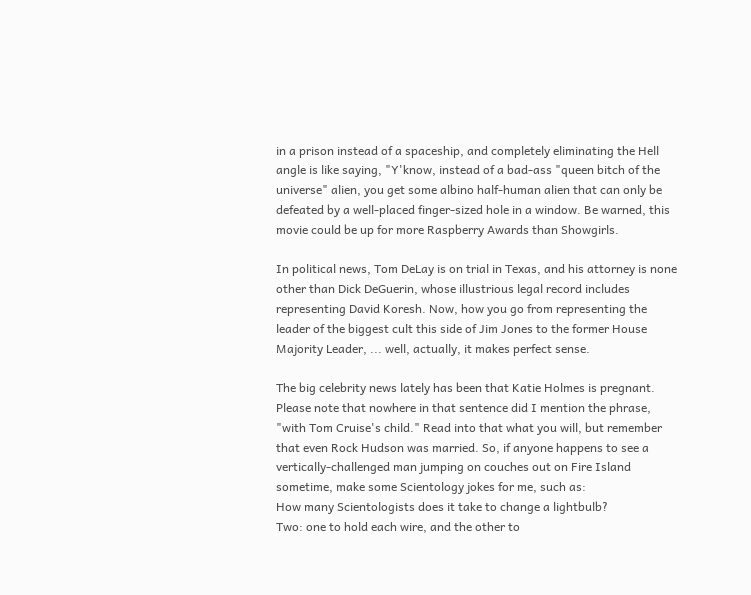in a prison instead of a spaceship, and completely eliminating the Hell angle is like saying, "Y'know, instead of a bad-ass "queen bitch of the universe" alien, you get some albino half-human alien that can only be defeated by a well-placed finger-sized hole in a window. Be warned, this movie could be up for more Raspberry Awards than Showgirls.

In political news, Tom DeLay is on trial in Texas, and his attorney is none other than Dick DeGuerin, whose illustrious legal record includes representing David Koresh. Now, how you go from representing the leader of the biggest cult this side of Jim Jones to the former House Majority Leader, ... well, actually, it makes perfect sense.

The big celebrity news lately has been that Katie Holmes is pregnant. Please note that nowhere in that sentence did I mention the phrase, "with Tom Cruise's child." Read into that what you will, but remember that even Rock Hudson was married. So, if anyone happens to see a vertically-challenged man jumping on couches out on Fire Island sometime, make some Scientology jokes for me, such as:
How many Scientologists does it take to change a lightbulb?
Two: one to hold each wire, and the other to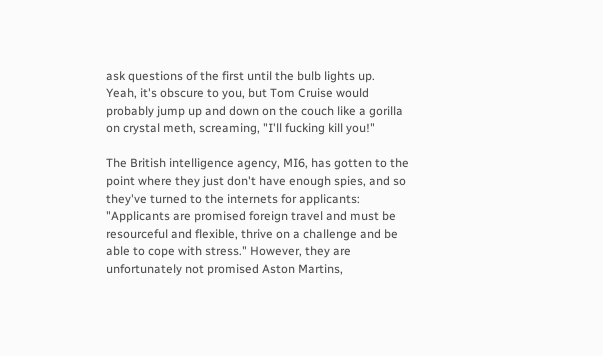ask questions of the first until the bulb lights up.
Yeah, it's obscure to you, but Tom Cruise would probably jump up and down on the couch like a gorilla on crystal meth, screaming, "I'll fucking kill you!"

The British intelligence agency, MI6, has gotten to the point where they just don't have enough spies, and so they've turned to the internets for applicants: "Applicants are promised foreign travel and must be resourceful and flexible, thrive on a challenge and be able to cope with stress." However, they are unfortunately not promised Aston Martins,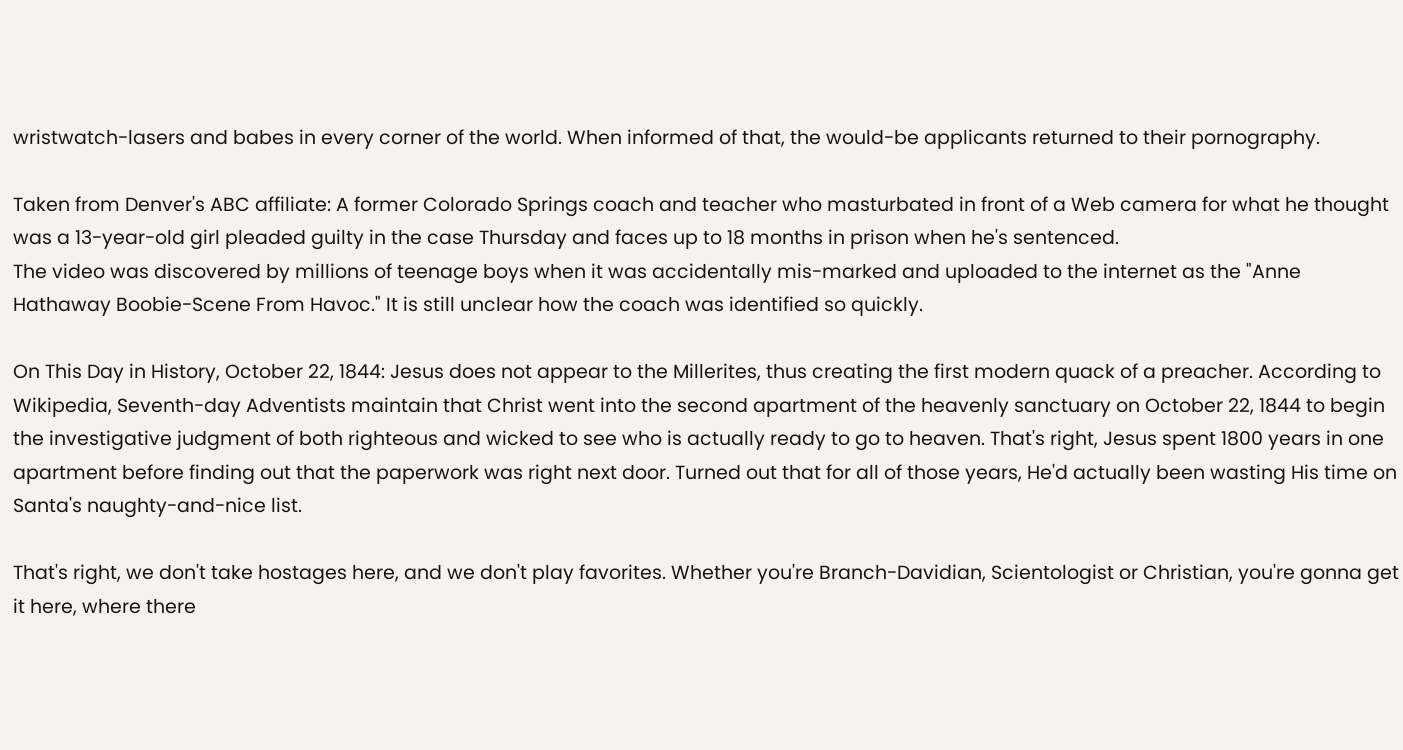wristwatch-lasers and babes in every corner of the world. When informed of that, the would-be applicants returned to their pornography.

Taken from Denver's ABC affiliate: A former Colorado Springs coach and teacher who masturbated in front of a Web camera for what he thought was a 13-year-old girl pleaded guilty in the case Thursday and faces up to 18 months in prison when he's sentenced.
The video was discovered by millions of teenage boys when it was accidentally mis-marked and uploaded to the internet as the "Anne Hathaway Boobie-Scene From Havoc." It is still unclear how the coach was identified so quickly.

On This Day in History, October 22, 1844: Jesus does not appear to the Millerites, thus creating the first modern quack of a preacher. According to Wikipedia, Seventh-day Adventists maintain that Christ went into the second apartment of the heavenly sanctuary on October 22, 1844 to begin the investigative judgment of both righteous and wicked to see who is actually ready to go to heaven. That's right, Jesus spent 1800 years in one apartment before finding out that the paperwork was right next door. Turned out that for all of those years, He'd actually been wasting His time on Santa's naughty-and-nice list.

That's right, we don't take hostages here, and we don't play favorites. Whether you're Branch-Davidian, Scientologist or Christian, you're gonna get it here, where there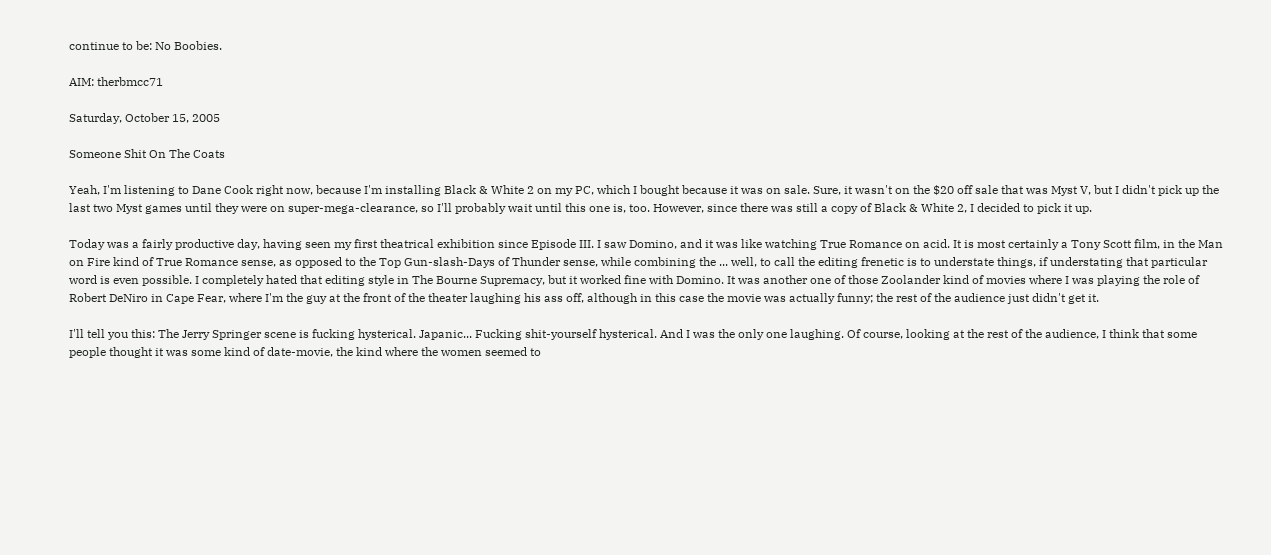continue to be: No Boobies.

AIM: therbmcc71

Saturday, October 15, 2005

Someone Shit On The Coats

Yeah, I'm listening to Dane Cook right now, because I'm installing Black & White 2 on my PC, which I bought because it was on sale. Sure, it wasn't on the $20 off sale that was Myst V, but I didn't pick up the last two Myst games until they were on super-mega-clearance, so I'll probably wait until this one is, too. However, since there was still a copy of Black & White 2, I decided to pick it up.

Today was a fairly productive day, having seen my first theatrical exhibition since Episode III. I saw Domino, and it was like watching True Romance on acid. It is most certainly a Tony Scott film, in the Man on Fire kind of True Romance sense, as opposed to the Top Gun-slash-Days of Thunder sense, while combining the ... well, to call the editing frenetic is to understate things, if understating that particular word is even possible. I completely hated that editing style in The Bourne Supremacy, but it worked fine with Domino. It was another one of those Zoolander kind of movies where I was playing the role of Robert DeNiro in Cape Fear, where I'm the guy at the front of the theater laughing his ass off, although in this case the movie was actually funny; the rest of the audience just didn't get it.

I'll tell you this: The Jerry Springer scene is fucking hysterical. Japanic... Fucking shit-yourself hysterical. And I was the only one laughing. Of course, looking at the rest of the audience, I think that some people thought it was some kind of date-movie, the kind where the women seemed to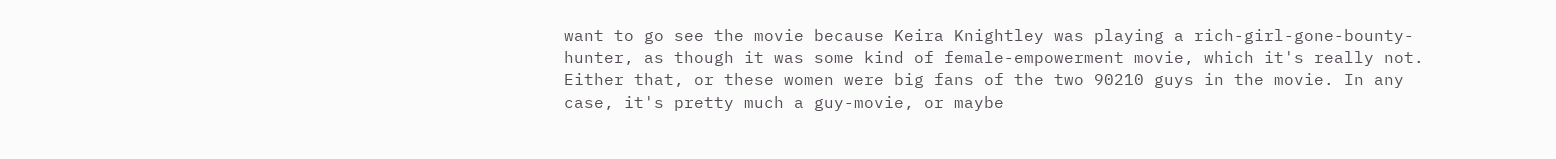want to go see the movie because Keira Knightley was playing a rich-girl-gone-bounty-hunter, as though it was some kind of female-empowerment movie, which it's really not. Either that, or these women were big fans of the two 90210 guys in the movie. In any case, it's pretty much a guy-movie, or maybe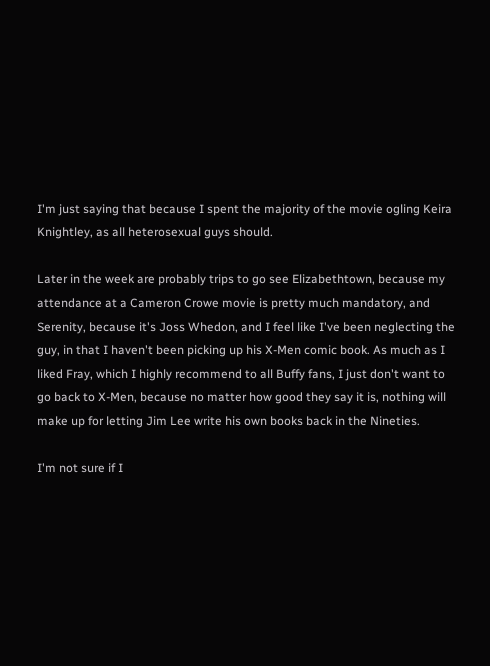I'm just saying that because I spent the majority of the movie ogling Keira Knightley, as all heterosexual guys should.

Later in the week are probably trips to go see Elizabethtown, because my attendance at a Cameron Crowe movie is pretty much mandatory, and Serenity, because it's Joss Whedon, and I feel like I've been neglecting the guy, in that I haven't been picking up his X-Men comic book. As much as I liked Fray, which I highly recommend to all Buffy fans, I just don't want to go back to X-Men, because no matter how good they say it is, nothing will make up for letting Jim Lee write his own books back in the Nineties.

I'm not sure if I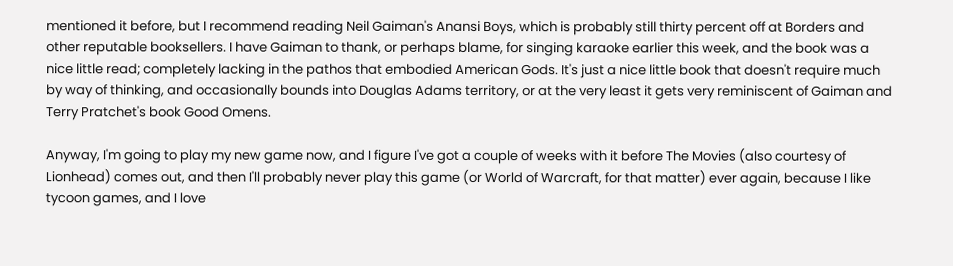mentioned it before, but I recommend reading Neil Gaiman's Anansi Boys, which is probably still thirty percent off at Borders and other reputable booksellers. I have Gaiman to thank, or perhaps blame, for singing karaoke earlier this week, and the book was a nice little read; completely lacking in the pathos that embodied American Gods. It's just a nice little book that doesn't require much by way of thinking, and occasionally bounds into Douglas Adams territory, or at the very least it gets very reminiscent of Gaiman and Terry Pratchet's book Good Omens.

Anyway, I'm going to play my new game now, and I figure I've got a couple of weeks with it before The Movies (also courtesy of Lionhead) comes out, and then I'll probably never play this game (or World of Warcraft, for that matter) ever again, because I like tycoon games, and I love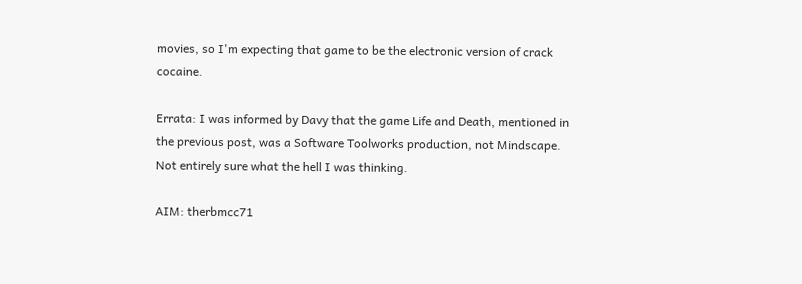movies, so I'm expecting that game to be the electronic version of crack cocaine.

Errata: I was informed by Davy that the game Life and Death, mentioned in the previous post, was a Software Toolworks production, not Mindscape. Not entirely sure what the hell I was thinking.

AIM: therbmcc71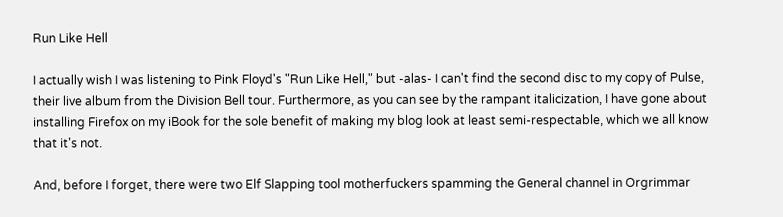Run Like Hell

I actually wish I was listening to Pink Floyd's "Run Like Hell," but -alas- I can't find the second disc to my copy of Pulse, their live album from the Division Bell tour. Furthermore, as you can see by the rampant italicization, I have gone about installing Firefox on my iBook for the sole benefit of making my blog look at least semi-respectable, which we all know that it's not.

And, before I forget, there were two Elf Slapping tool motherfuckers spamming the General channel in Orgrimmar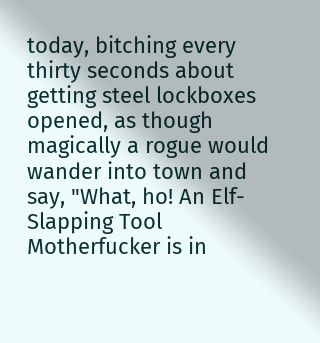today, bitching every thirty seconds about getting steel lockboxes opened, as though magically a rogue would wander into town and say, "What, ho! An Elf-Slapping Tool Motherfucker is in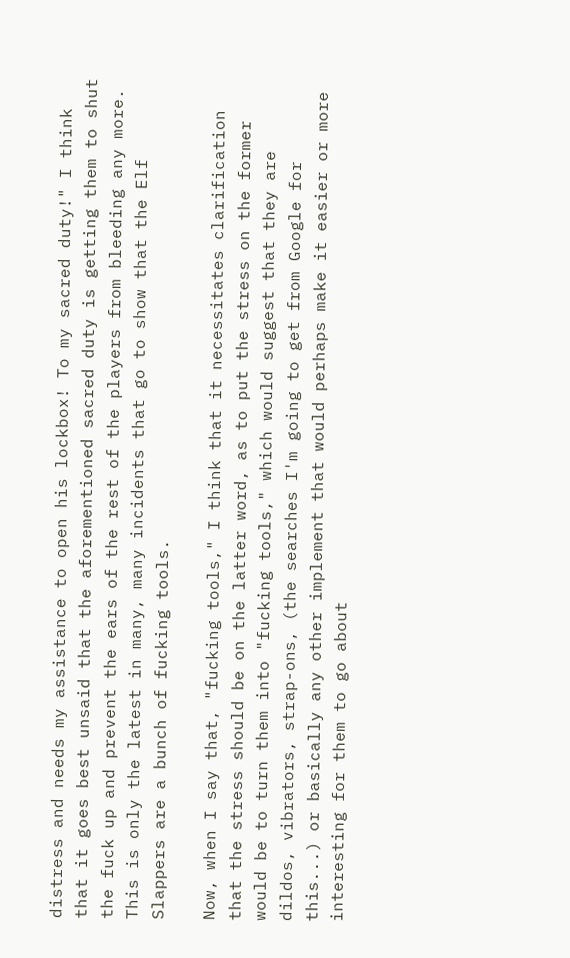distress and needs my assistance to open his lockbox! To my sacred duty!" I think that it goes best unsaid that the aforementioned sacred duty is getting them to shut the fuck up and prevent the ears of the rest of the players from bleeding any more. This is only the latest in many, many incidents that go to show that the Elf Slappers are a bunch of fucking tools.

Now, when I say that, "fucking tools," I think that it necessitates clarification that the stress should be on the latter word, as to put the stress on the former would be to turn them into "fucking tools," which would suggest that they are dildos, vibrators, strap-ons, (the searches I'm going to get from Google for this...) or basically any other implement that would perhaps make it easier or more interesting for them to go about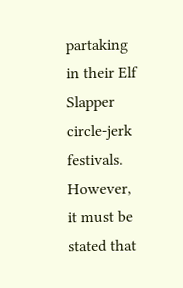partaking in their Elf Slapper circle-jerk festivals. However, it must be stated that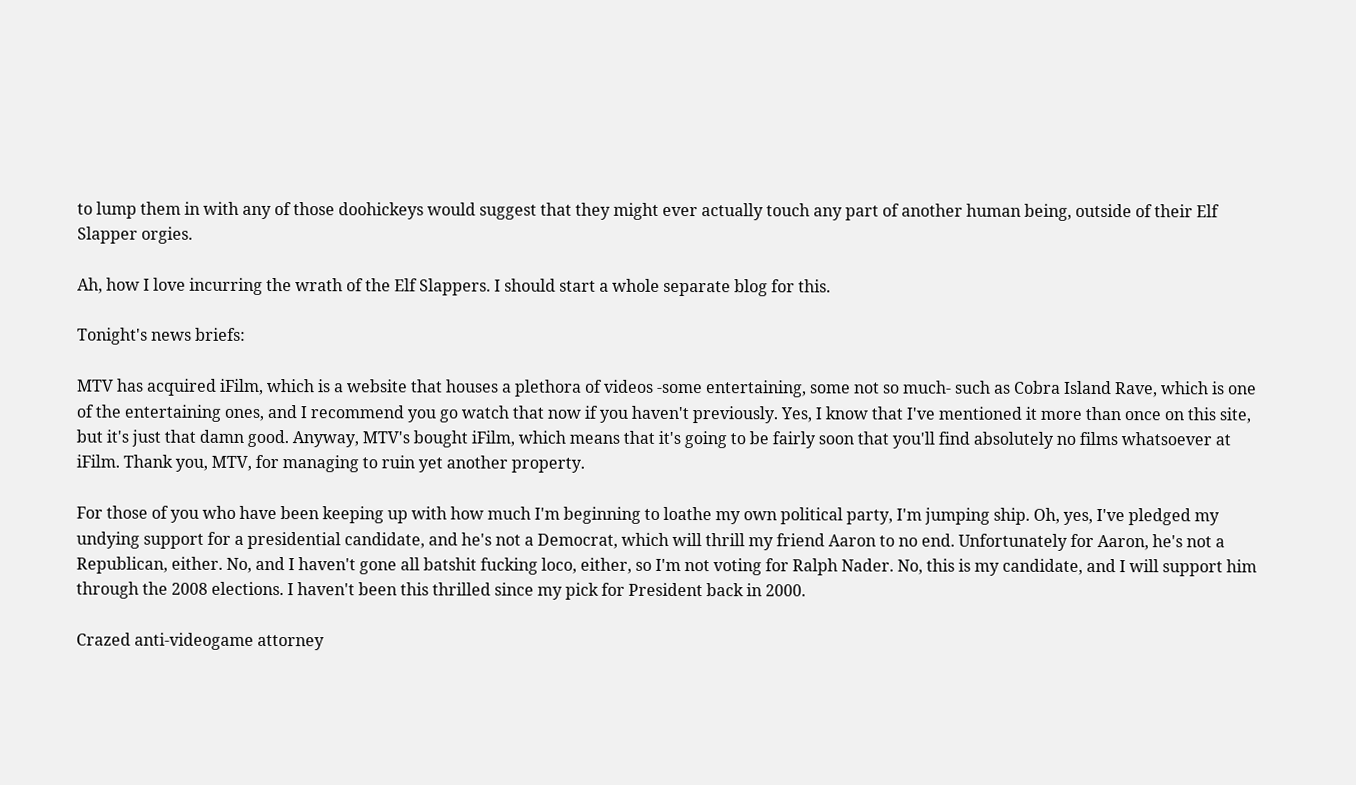to lump them in with any of those doohickeys would suggest that they might ever actually touch any part of another human being, outside of their Elf Slapper orgies.

Ah, how I love incurring the wrath of the Elf Slappers. I should start a whole separate blog for this.

Tonight's news briefs:

MTV has acquired iFilm, which is a website that houses a plethora of videos -some entertaining, some not so much- such as Cobra Island Rave, which is one of the entertaining ones, and I recommend you go watch that now if you haven't previously. Yes, I know that I've mentioned it more than once on this site, but it's just that damn good. Anyway, MTV's bought iFilm, which means that it's going to be fairly soon that you'll find absolutely no films whatsoever at iFilm. Thank you, MTV, for managing to ruin yet another property.

For those of you who have been keeping up with how much I'm beginning to loathe my own political party, I'm jumping ship. Oh, yes, I've pledged my undying support for a presidential candidate, and he's not a Democrat, which will thrill my friend Aaron to no end. Unfortunately for Aaron, he's not a Republican, either. No, and I haven't gone all batshit fucking loco, either, so I'm not voting for Ralph Nader. No, this is my candidate, and I will support him through the 2008 elections. I haven't been this thrilled since my pick for President back in 2000.

Crazed anti-videogame attorney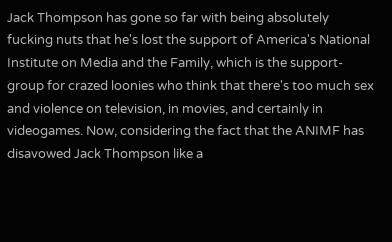Jack Thompson has gone so far with being absolutely fucking nuts that he's lost the support of America's National Institute on Media and the Family, which is the support-group for crazed loonies who think that there's too much sex and violence on television, in movies, and certainly in videogames. Now, considering the fact that the ANIMF has disavowed Jack Thompson like a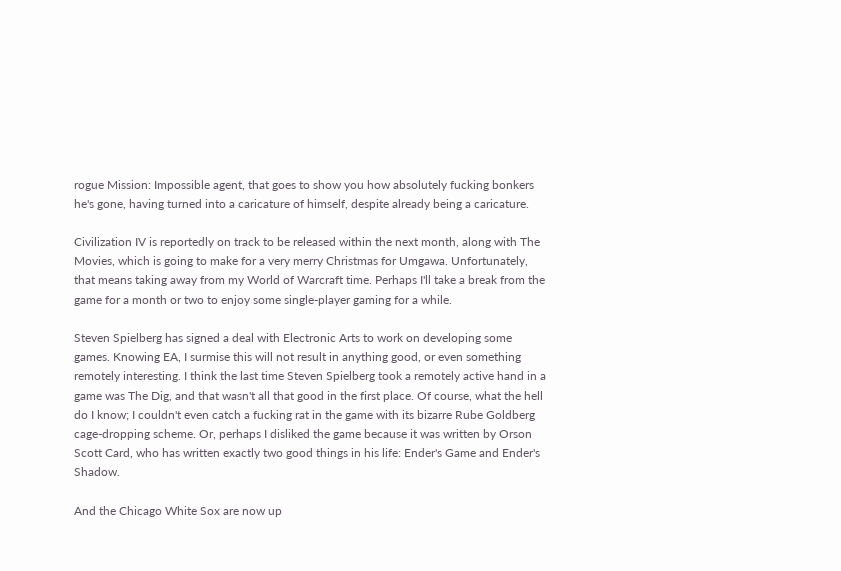rogue Mission: Impossible agent, that goes to show you how absolutely fucking bonkers he's gone, having turned into a caricature of himself, despite already being a caricature.

Civilization IV is reportedly on track to be released within the next month, along with The Movies, which is going to make for a very merry Christmas for Umgawa. Unfortunately, that means taking away from my World of Warcraft time. Perhaps I'll take a break from the game for a month or two to enjoy some single-player gaming for a while.

Steven Spielberg has signed a deal with Electronic Arts to work on developing some games. Knowing EA, I surmise this will not result in anything good, or even something remotely interesting. I think the last time Steven Spielberg took a remotely active hand in a game was The Dig, and that wasn't all that good in the first place. Of course, what the hell do I know; I couldn't even catch a fucking rat in the game with its bizarre Rube Goldberg cage-dropping scheme. Or, perhaps I disliked the game because it was written by Orson Scott Card, who has written exactly two good things in his life: Ender's Game and Ender's Shadow.

And the Chicago White Sox are now up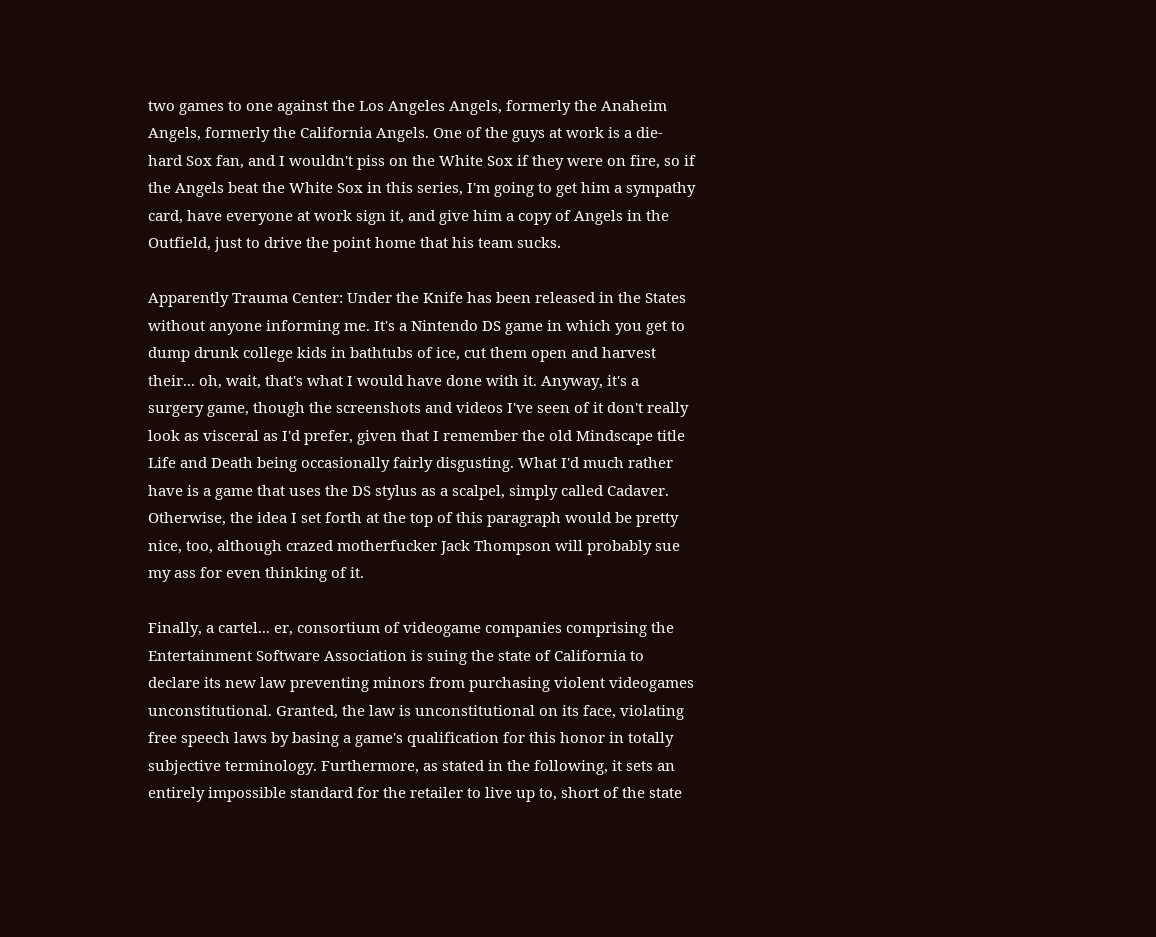two games to one against the Los Angeles Angels, formerly the Anaheim Angels, formerly the California Angels. One of the guys at work is a die-hard Sox fan, and I wouldn't piss on the White Sox if they were on fire, so if the Angels beat the White Sox in this series, I'm going to get him a sympathy card, have everyone at work sign it, and give him a copy of Angels in the Outfield, just to drive the point home that his team sucks.

Apparently Trauma Center: Under the Knife has been released in the States without anyone informing me. It's a Nintendo DS game in which you get to dump drunk college kids in bathtubs of ice, cut them open and harvest their... oh, wait, that's what I would have done with it. Anyway, it's a surgery game, though the screenshots and videos I've seen of it don't really look as visceral as I'd prefer, given that I remember the old Mindscape title Life and Death being occasionally fairly disgusting. What I'd much rather have is a game that uses the DS stylus as a scalpel, simply called Cadaver. Otherwise, the idea I set forth at the top of this paragraph would be pretty nice, too, although crazed motherfucker Jack Thompson will probably sue my ass for even thinking of it.

Finally, a cartel... er, consortium of videogame companies comprising the Entertainment Software Association is suing the state of California to declare its new law preventing minors from purchasing violent videogames unconstitutional. Granted, the law is unconstitutional on its face, violating free speech laws by basing a game's qualification for this honor in totally subjective terminology. Furthermore, as stated in the following, it sets an entirely impossible standard for the retailer to live up to, short of the state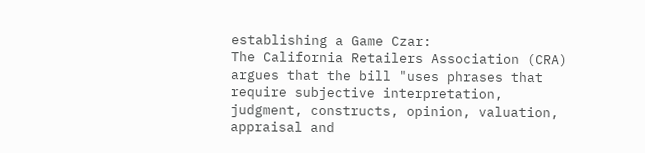establishing a Game Czar:
The California Retailers Association (CRA) argues that the bill "uses phrases that require subjective interpretation, judgment, constructs, opinion, valuation, appraisal and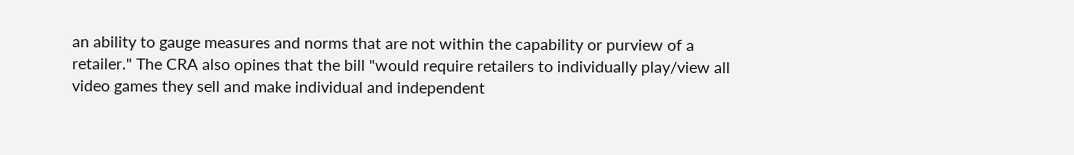an ability to gauge measures and norms that are not within the capability or purview of a retailer." The CRA also opines that the bill "would require retailers to individually play/view all video games they sell and make individual and independent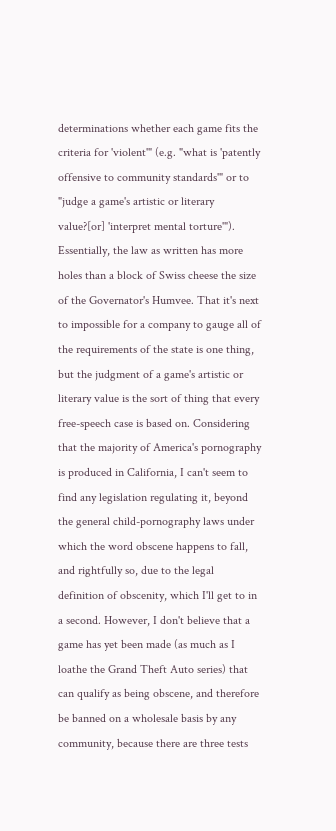determinations whether each game fits the criteria for 'violent'" (e.g. "what is 'patently offensive to community standards'" or to "judge a game's artistic or literary value?[or] 'interpret mental torture'").
Essentially, the law as written has more holes than a block of Swiss cheese the size of the Governator's Humvee. That it's next to impossible for a company to gauge all of the requirements of the state is one thing, but the judgment of a game's artistic or literary value is the sort of thing that every free-speech case is based on. Considering that the majority of America's pornography is produced in California, I can't seem to find any legislation regulating it, beyond the general child-pornography laws under which the word obscene happens to fall, and rightfully so, due to the legal definition of obscenity, which I'll get to in a second. However, I don't believe that a game has yet been made (as much as I loathe the Grand Theft Auto series) that can qualify as being obscene, and therefore be banned on a wholesale basis by any community, because there are three tests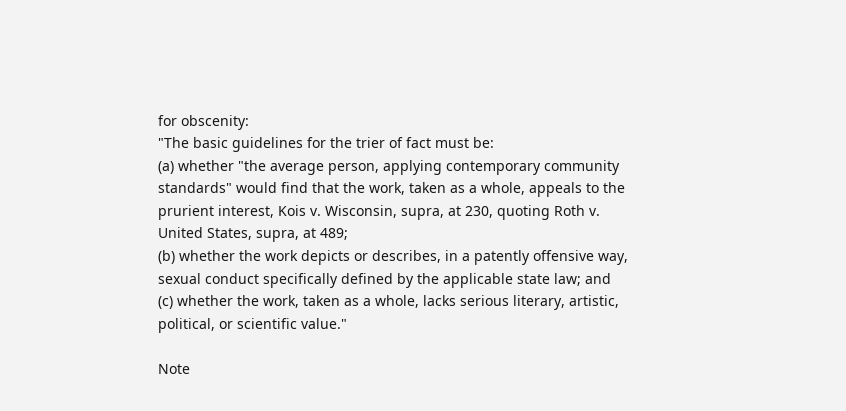for obscenity:
"The basic guidelines for the trier of fact must be:
(a) whether "the average person, applying contemporary community standards" would find that the work, taken as a whole, appeals to the prurient interest, Kois v. Wisconsin, supra, at 230, quoting Roth v. United States, supra, at 489;
(b) whether the work depicts or describes, in a patently offensive way, sexual conduct specifically defined by the applicable state law; and
(c) whether the work, taken as a whole, lacks serious literary, artistic, political, or scientific value."

Note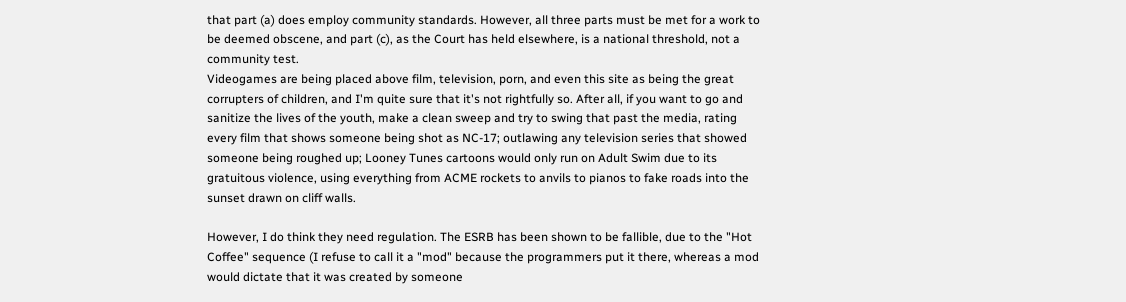that part (a) does employ community standards. However, all three parts must be met for a work to be deemed obscene, and part (c), as the Court has held elsewhere, is a national threshold, not a community test.
Videogames are being placed above film, television, porn, and even this site as being the great corrupters of children, and I'm quite sure that it's not rightfully so. After all, if you want to go and sanitize the lives of the youth, make a clean sweep and try to swing that past the media, rating every film that shows someone being shot as NC-17; outlawing any television series that showed someone being roughed up; Looney Tunes cartoons would only run on Adult Swim due to its gratuitous violence, using everything from ACME rockets to anvils to pianos to fake roads into the sunset drawn on cliff walls.

However, I do think they need regulation. The ESRB has been shown to be fallible, due to the "Hot Coffee" sequence (I refuse to call it a "mod" because the programmers put it there, whereas a mod would dictate that it was created by someone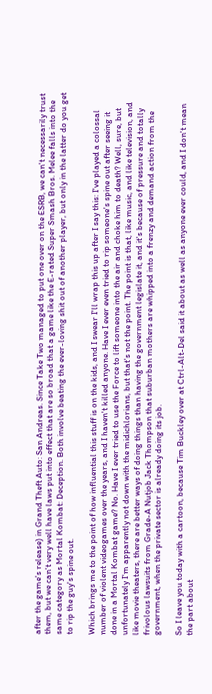after the game's release) in Grand Theft Auto: San Andreas. Since Take Two managed to put one over on the ESRB, we can't necessarily trust them, but we can't very well have laws put into effect that are so broad that a game like the E-rated Super Smash Bros. Melee falls into the same category as Mortal Kombat: Deception. Both involve beating the ever-loving shit out of another player, but only in the latter do you get to rip the guy's spine out.

Which brings me to the point of how influential this stuff is on the kids, and I swear I'll wrap this up after I say this: I've played a colossal number of violent videogames over the years, and I haven't killed anyone. Have I ever even tried to rip someone's spine out after seeing it done in a Mortal Kombat game? No. Have I ever tried to use the Force to lift someone into the air and choke him to death? Well, sure, but unfortunately I'm apparently not down with the midichlorians, but that's not the point. The point is that, like music, and like television, and like movie theaters, there are better ways of doing things than having the government legislate it, and it's because of pressure and totally frivolous lawsuits from Grade-A Nutjob Jack Thompson that suburban mothers are whipped into a frenzy and demand action from the government, when the private sector is already doing its job.

So I leave you today with a cartoon, because Tim Buckley over at Ctrl-Alt-Del said it about as well as anyone ever could, and I don't mean the part about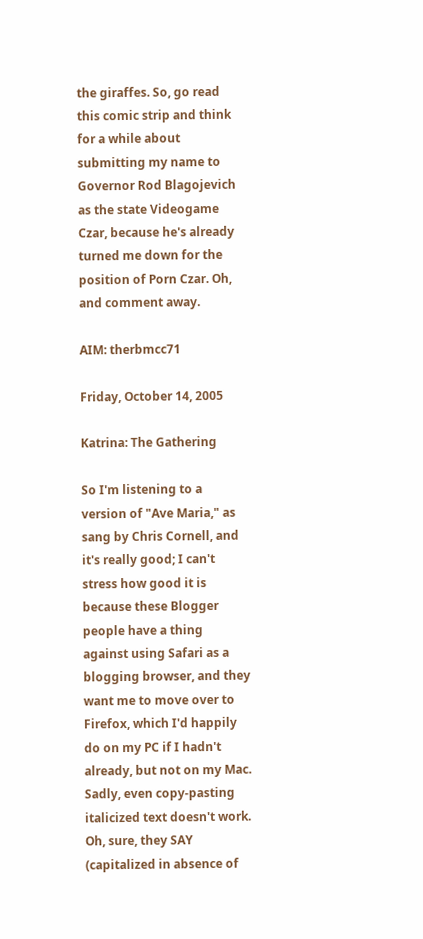the giraffes. So, go read this comic strip and think for a while about submitting my name to Governor Rod Blagojevich as the state Videogame Czar, because he's already turned me down for the position of Porn Czar. Oh, and comment away.

AIM: therbmcc71

Friday, October 14, 2005

Katrina: The Gathering

So I'm listening to a version of "Ave Maria," as sang by Chris Cornell, and it's really good; I can't stress how good it is because these Blogger people have a thing against using Safari as a blogging browser, and they want me to move over to Firefox, which I'd happily do on my PC if I hadn't already, but not on my Mac. Sadly, even copy-pasting italicized text doesn't work. Oh, sure, they SAY (capitalized in absence of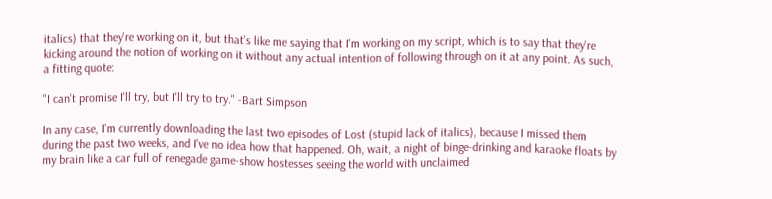italics) that they're working on it, but that's like me saying that I'm working on my script, which is to say that they're kicking around the notion of working on it without any actual intention of following through on it at any point. As such, a fitting quote:

"I can't promise I'll try, but I'll try to try." -Bart Simpson

In any case, I'm currently downloading the last two episodes of Lost (stupid lack of italics), because I missed them during the past two weeks, and I've no idea how that happened. Oh, wait, a night of binge-drinking and karaoke floats by my brain like a car full of renegade game-show hostesses seeing the world with unclaimed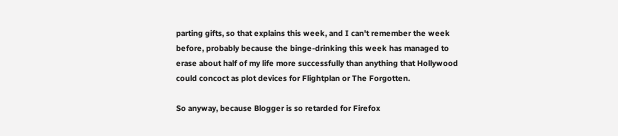parting gifts, so that explains this week, and I can't remember the week before, probably because the binge-drinking this week has managed to erase about half of my life more successfully than anything that Hollywood could concoct as plot devices for Flightplan or The Forgotten.

So anyway, because Blogger is so retarded for Firefox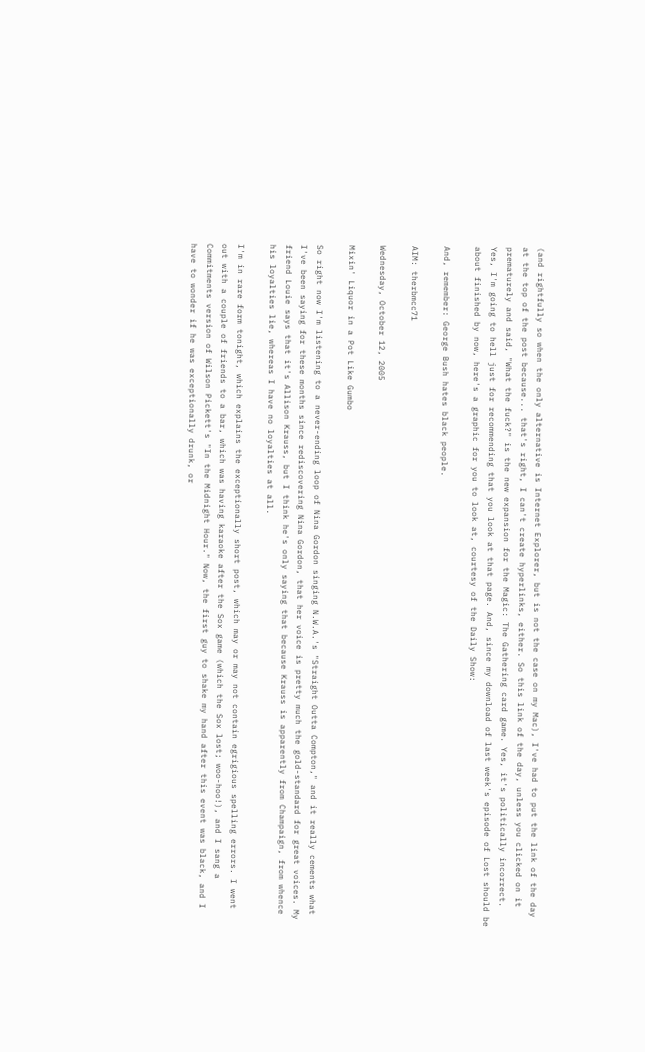(and rightfully so when the only alternative is Internet Explorer, but is not the case on my Mac), I've had to put the link of the day at the top of the post because... that's right, I can't create hyperlinks, either. So this link of the day, unless you clicked on it prematurely and said, "What the fuck?" is the new expansion for the Magic: The Gathering card game. Yes, it's politically incorrect. Yes, I'm going to hell just for recommending that you look at that page. And, since my download of last week's episode of Lost should be about finished by now, here's a graphic for you to look at, courtesy of the Daily Show:

And, remember: George Bush hates black people.

AIM: therbmcc71

Wednesday, October 12, 2005

Mixin' Liquor in a Pot Like Gumbo

So right now I'm listening to a never-ending loop of Nina Gordon singing N.W.A.'s "Straight Outta Compton," and it really cements what I've been saying for these months since rediscovering Nina Gordon, that her voice is pretty much the gold-standard for great voices. My friend Louie says that it's Allison Krauss, but I think he's only saying that because Krauss is apparently from Champaign, from whence his loyalties lie, whereas I have no loyalties at all.

I'm in rare form tonight, which explains the exceptionally short post, which may or may not contain egrigious spelling errors. I went out with a couple of friends to a bar, which was having karaoke after the Sox game (which the Sox lost; woo-hoo!), and I sang a Commitments version of Wilson Pickett's "In the Midnight Hour." Now, the first guy to shake my hand after this event was black, and I have to wonder if he was exceptionally drunk, or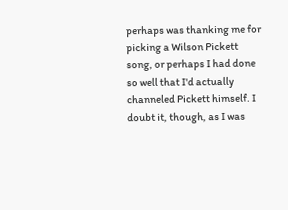perhaps was thanking me for picking a Wilson Pickett song, or perhaps I had done so well that I'd actually channeled Pickett himself. I doubt it, though, as I was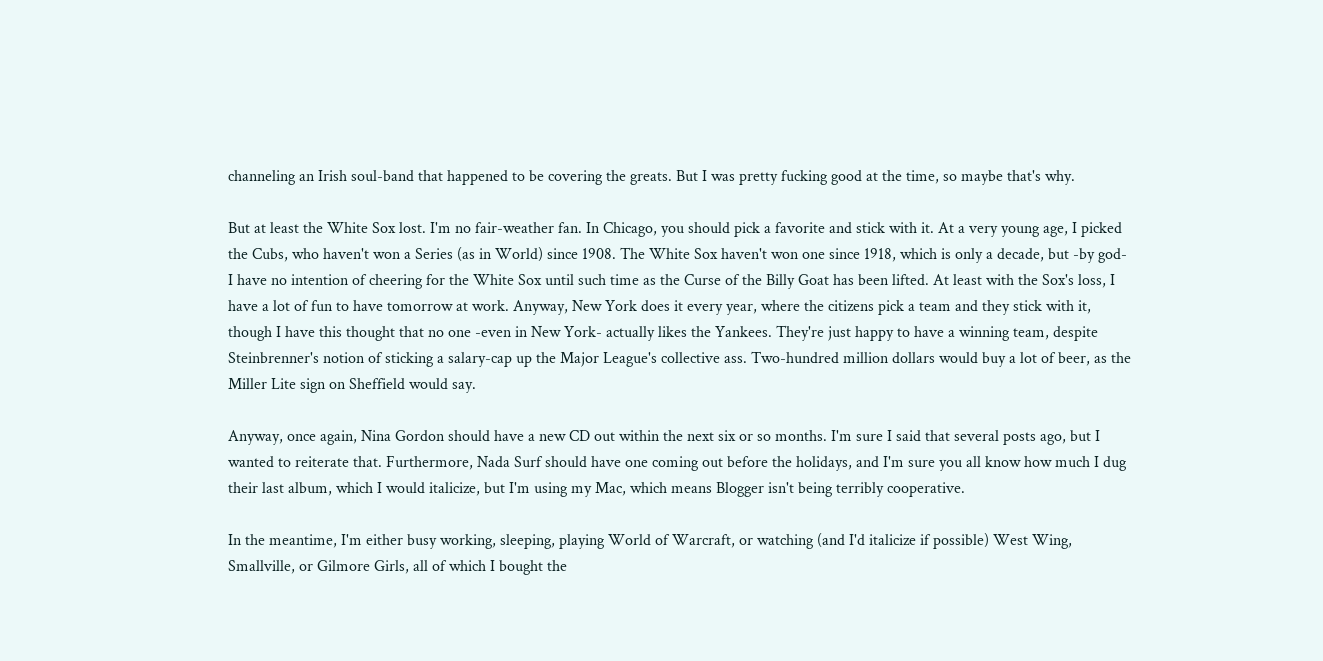channeling an Irish soul-band that happened to be covering the greats. But I was pretty fucking good at the time, so maybe that's why.

But at least the White Sox lost. I'm no fair-weather fan. In Chicago, you should pick a favorite and stick with it. At a very young age, I picked the Cubs, who haven't won a Series (as in World) since 1908. The White Sox haven't won one since 1918, which is only a decade, but -by god- I have no intention of cheering for the White Sox until such time as the Curse of the Billy Goat has been lifted. At least with the Sox's loss, I have a lot of fun to have tomorrow at work. Anyway, New York does it every year, where the citizens pick a team and they stick with it, though I have this thought that no one -even in New York- actually likes the Yankees. They're just happy to have a winning team, despite Steinbrenner's notion of sticking a salary-cap up the Major League's collective ass. Two-hundred million dollars would buy a lot of beer, as the Miller Lite sign on Sheffield would say.

Anyway, once again, Nina Gordon should have a new CD out within the next six or so months. I'm sure I said that several posts ago, but I wanted to reiterate that. Furthermore, Nada Surf should have one coming out before the holidays, and I'm sure you all know how much I dug their last album, which I would italicize, but I'm using my Mac, which means Blogger isn't being terribly cooperative.

In the meantime, I'm either busy working, sleeping, playing World of Warcraft, or watching (and I'd italicize if possible) West Wing, Smallville, or Gilmore Girls, all of which I bought the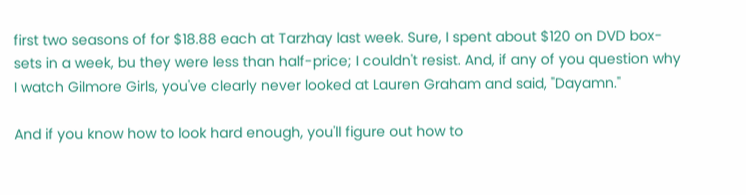first two seasons of for $18.88 each at Tarzhay last week. Sure, I spent about $120 on DVD box-sets in a week, bu they were less than half-price; I couldn't resist. And, if any of you question why I watch Gilmore Girls, you've clearly never looked at Lauren Graham and said, "Dayamn."

And if you know how to look hard enough, you'll figure out how to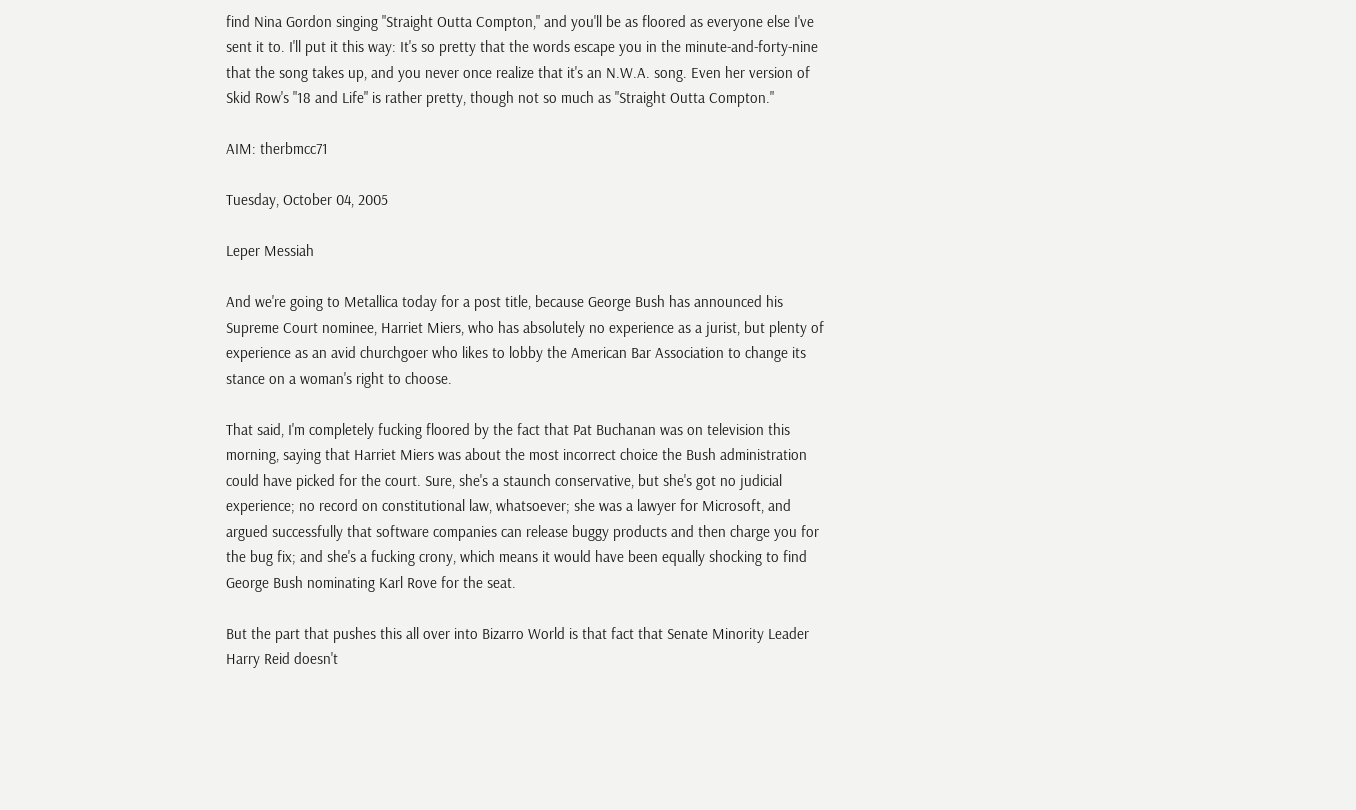find Nina Gordon singing "Straight Outta Compton," and you'll be as floored as everyone else I've sent it to. I'll put it this way: It's so pretty that the words escape you in the minute-and-forty-nine that the song takes up, and you never once realize that it's an N.W.A. song. Even her version of Skid Row's "18 and Life" is rather pretty, though not so much as "Straight Outta Compton."

AIM: therbmcc71

Tuesday, October 04, 2005

Leper Messiah

And we're going to Metallica today for a post title, because George Bush has announced his Supreme Court nominee, Harriet Miers, who has absolutely no experience as a jurist, but plenty of experience as an avid churchgoer who likes to lobby the American Bar Association to change its stance on a woman's right to choose.

That said, I'm completely fucking floored by the fact that Pat Buchanan was on television this morning, saying that Harriet Miers was about the most incorrect choice the Bush administration could have picked for the court. Sure, she's a staunch conservative, but she's got no judicial experience; no record on constitutional law, whatsoever; she was a lawyer for Microsoft, and argued successfully that software companies can release buggy products and then charge you for the bug fix; and she's a fucking crony, which means it would have been equally shocking to find George Bush nominating Karl Rove for the seat.

But the part that pushes this all over into Bizarro World is that fact that Senate Minority Leader Harry Reid doesn't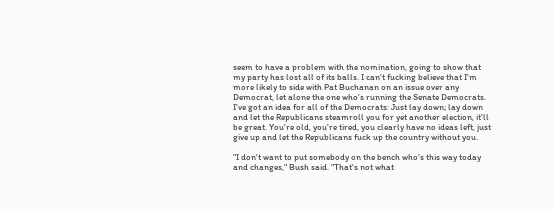seem to have a problem with the nomination, going to show that my party has lost all of its balls. I can't fucking believe that I'm more likely to side with Pat Buchanan on an issue over any Democrat, let alone the one who's running the Senate Democrats. I've got an idea for all of the Democrats: Just lay down; lay down and let the Republicans steamroll you for yet another election, it'll be great. You're old, you're tired, you clearly have no ideas left, just give up and let the Republicans fuck up the country without you.

"I don't want to put somebody on the bench who's this way today and changes," Bush said. "That's not what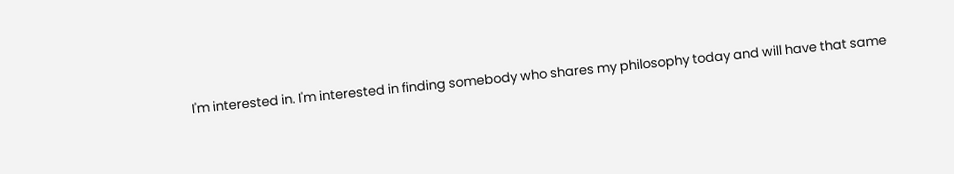I'm interested in. I'm interested in finding somebody who shares my philosophy today and will have that same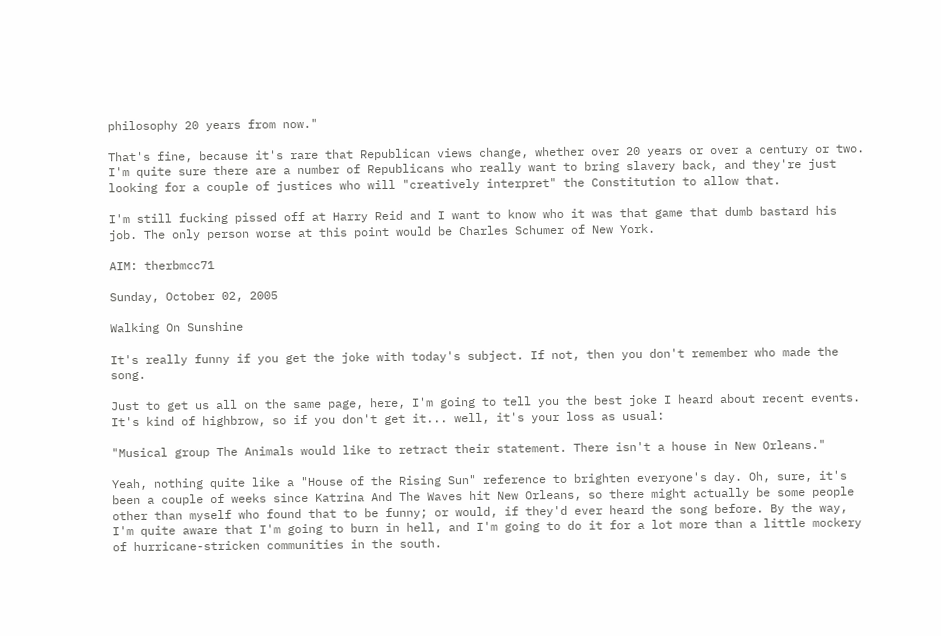philosophy 20 years from now."

That's fine, because it's rare that Republican views change, whether over 20 years or over a century or two. I'm quite sure there are a number of Republicans who really want to bring slavery back, and they're just looking for a couple of justices who will "creatively interpret" the Constitution to allow that.

I'm still fucking pissed off at Harry Reid and I want to know who it was that game that dumb bastard his job. The only person worse at this point would be Charles Schumer of New York.

AIM: therbmcc71

Sunday, October 02, 2005

Walking On Sunshine

It's really funny if you get the joke with today's subject. If not, then you don't remember who made the song.

Just to get us all on the same page, here, I'm going to tell you the best joke I heard about recent events. It's kind of highbrow, so if you don't get it... well, it's your loss as usual:

"Musical group The Animals would like to retract their statement. There isn't a house in New Orleans."

Yeah, nothing quite like a "House of the Rising Sun" reference to brighten everyone's day. Oh, sure, it's been a couple of weeks since Katrina And The Waves hit New Orleans, so there might actually be some people other than myself who found that to be funny; or would, if they'd ever heard the song before. By the way, I'm quite aware that I'm going to burn in hell, and I'm going to do it for a lot more than a little mockery of hurricane-stricken communities in the south.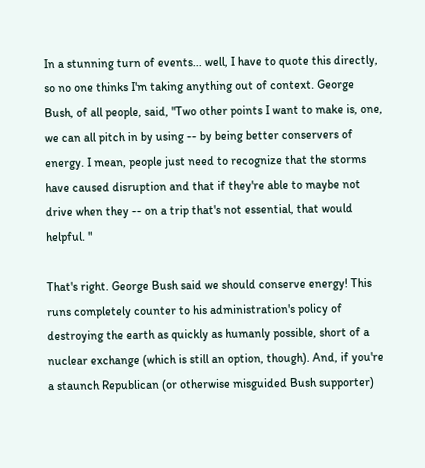In a stunning turn of events... well, I have to quote this directly, so no one thinks I'm taking anything out of context. George Bush, of all people, said, "Two other points I want to make is, one, we can all pitch in by using -- by being better conservers of energy. I mean, people just need to recognize that the storms have caused disruption and that if they're able to maybe not drive when they -- on a trip that's not essential, that would helpful. "

That's right. George Bush said we should conserve energy! This runs completely counter to his administration's policy of destroying the earth as quickly as humanly possible, short of a nuclear exchange (which is still an option, though). And, if you're a staunch Republican (or otherwise misguided Bush supporter)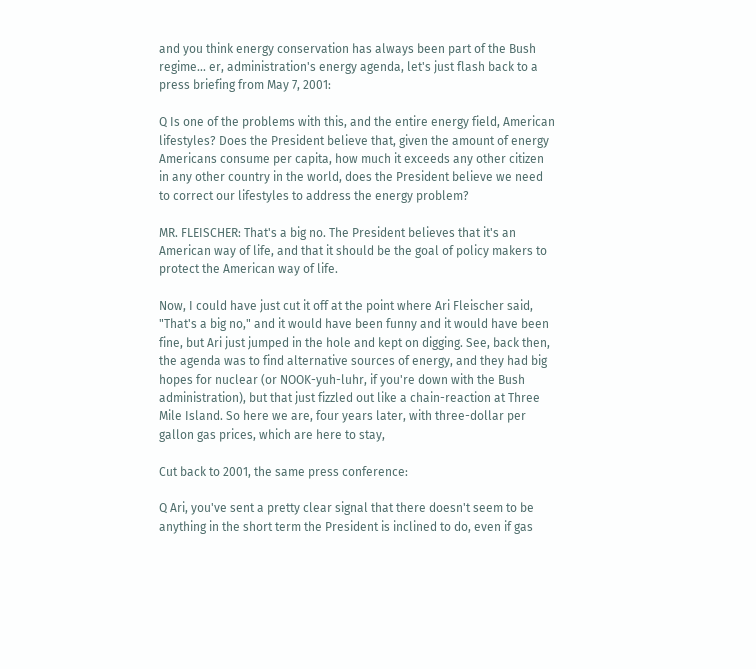and you think energy conservation has always been part of the Bush regime... er, administration's energy agenda, let's just flash back to a press briefing from May 7, 2001:

Q Is one of the problems with this, and the entire energy field, American lifestyles? Does the President believe that, given the amount of energy Americans consume per capita, how much it exceeds any other citizen in any other country in the world, does the President believe we need to correct our lifestyles to address the energy problem?

MR. FLEISCHER: That's a big no. The President believes that it's an American way of life, and that it should be the goal of policy makers to protect the American way of life.

Now, I could have just cut it off at the point where Ari Fleischer said, "That's a big no," and it would have been funny and it would have been fine, but Ari just jumped in the hole and kept on digging. See, back then, the agenda was to find alternative sources of energy, and they had big hopes for nuclear (or NOOK-yuh-luhr, if you're down with the Bush administration), but that just fizzled out like a chain-reaction at Three Mile Island. So here we are, four years later, with three-dollar per gallon gas prices, which are here to stay,

Cut back to 2001, the same press conference:

Q Ari, you've sent a pretty clear signal that there doesn't seem to be anything in the short term the President is inclined to do, even if gas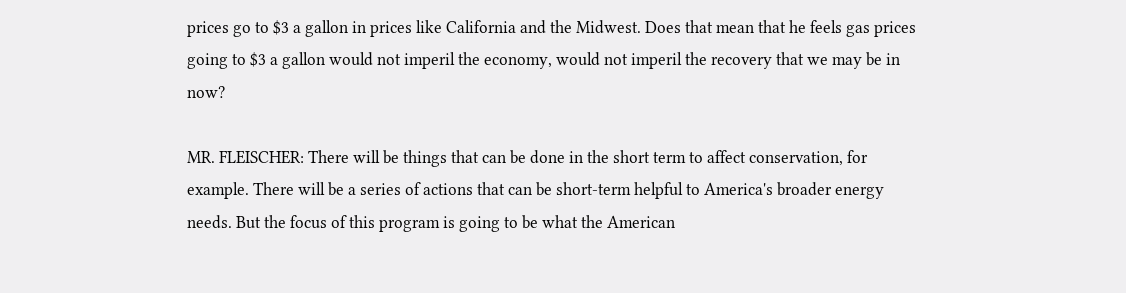prices go to $3 a gallon in prices like California and the Midwest. Does that mean that he feels gas prices going to $3 a gallon would not imperil the economy, would not imperil the recovery that we may be in now?

MR. FLEISCHER: There will be things that can be done in the short term to affect conservation, for example. There will be a series of actions that can be short-term helpful to America's broader energy needs. But the focus of this program is going to be what the American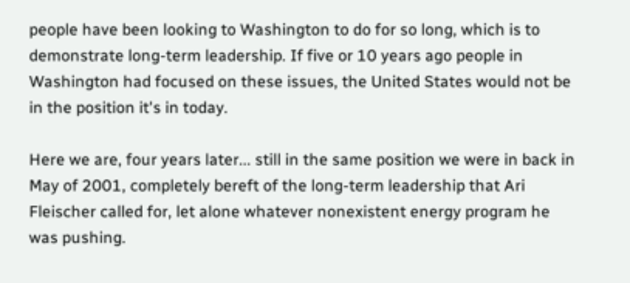people have been looking to Washington to do for so long, which is to demonstrate long-term leadership. If five or 10 years ago people in Washington had focused on these issues, the United States would not be in the position it's in today.

Here we are, four years later... still in the same position we were in back in May of 2001, completely bereft of the long-term leadership that Ari Fleischer called for, let alone whatever nonexistent energy program he was pushing.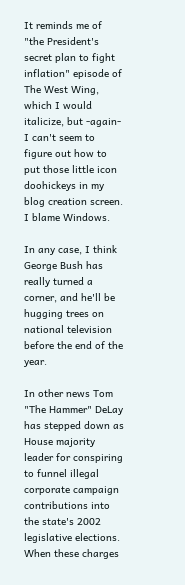It reminds me of "the President's secret plan to fight inflation" episode of The West Wing, which I would italicize, but -again- I can't seem to figure out how to put those little icon doohickeys in my blog creation screen. I blame Windows.

In any case, I think George Bush has really turned a corner, and he'll be hugging trees on national television before the end of the year.

In other news Tom "The Hammer" DeLay has stepped down as House majority leader for conspiring to funnel illegal corporate campaign contributions into the state's 2002 legislative elections. When these charges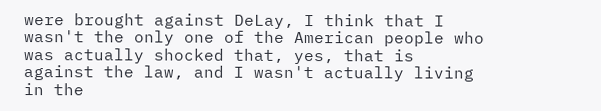were brought against DeLay, I think that I wasn't the only one of the American people who was actually shocked that, yes, that is against the law, and I wasn't actually living in the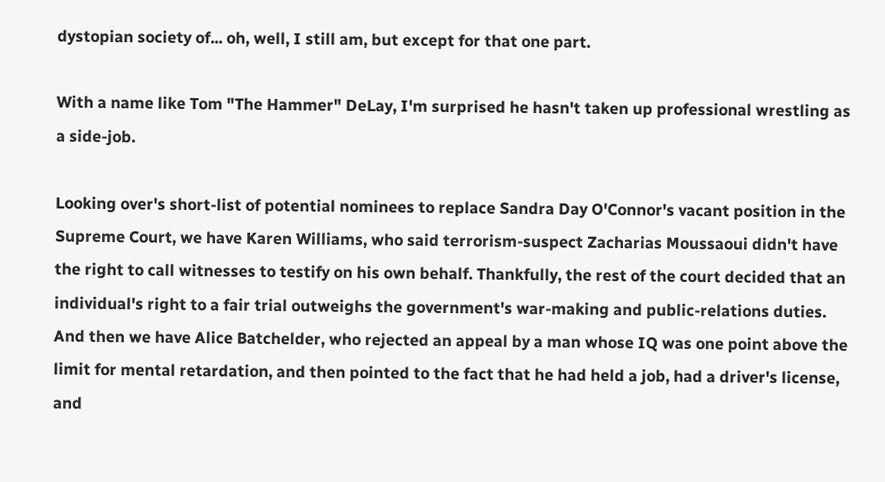dystopian society of... oh, well, I still am, but except for that one part.

With a name like Tom "The Hammer" DeLay, I'm surprised he hasn't taken up professional wrestling as a side-job.

Looking over's short-list of potential nominees to replace Sandra Day O'Connor's vacant position in the Supreme Court, we have Karen Williams, who said terrorism-suspect Zacharias Moussaoui didn't have the right to call witnesses to testify on his own behalf. Thankfully, the rest of the court decided that an individual's right to a fair trial outweighs the government's war-making and public-relations duties. And then we have Alice Batchelder, who rejected an appeal by a man whose IQ was one point above the limit for mental retardation, and then pointed to the fact that he had held a job, had a driver's license, and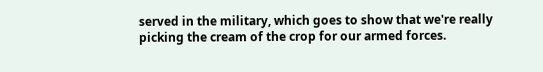served in the military, which goes to show that we're really picking the cream of the crop for our armed forces.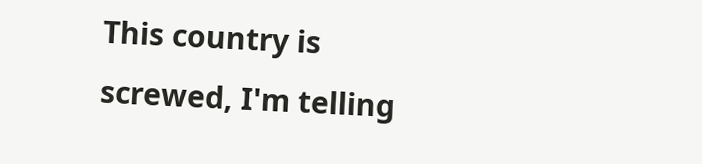This country is screwed, I'm telling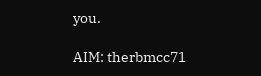you.

AIM: therbmcc71